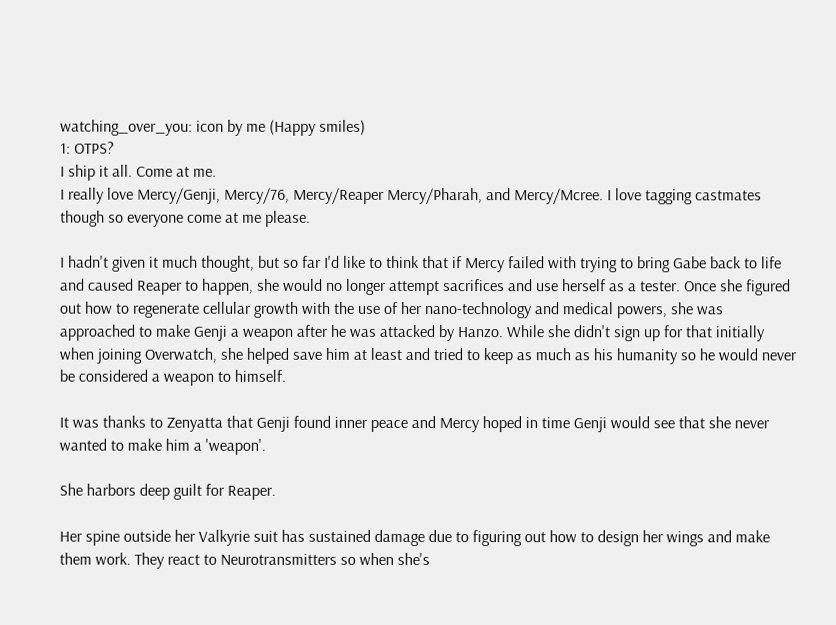watching_over_you: icon by me (Happy smiles)
1: OTPS?
I ship it all. Come at me.
I really love Mercy/Genji, Mercy/76, Mercy/Reaper Mercy/Pharah, and Mercy/Mcree. I love tagging castmates though so everyone come at me please.

I hadn't given it much thought, but so far I'd like to think that if Mercy failed with trying to bring Gabe back to life and caused Reaper to happen, she would no longer attempt sacrifices and use herself as a tester. Once she figured out how to regenerate cellular growth with the use of her nano-technology and medical powers, she was approached to make Genji a weapon after he was attacked by Hanzo. While she didn't sign up for that initially when joining Overwatch, she helped save him at least and tried to keep as much as his humanity so he would never be considered a weapon to himself.

It was thanks to Zenyatta that Genji found inner peace and Mercy hoped in time Genji would see that she never wanted to make him a 'weapon'.

She harbors deep guilt for Reaper.

Her spine outside her Valkyrie suit has sustained damage due to figuring out how to design her wings and make them work. They react to Neurotransmitters so when she's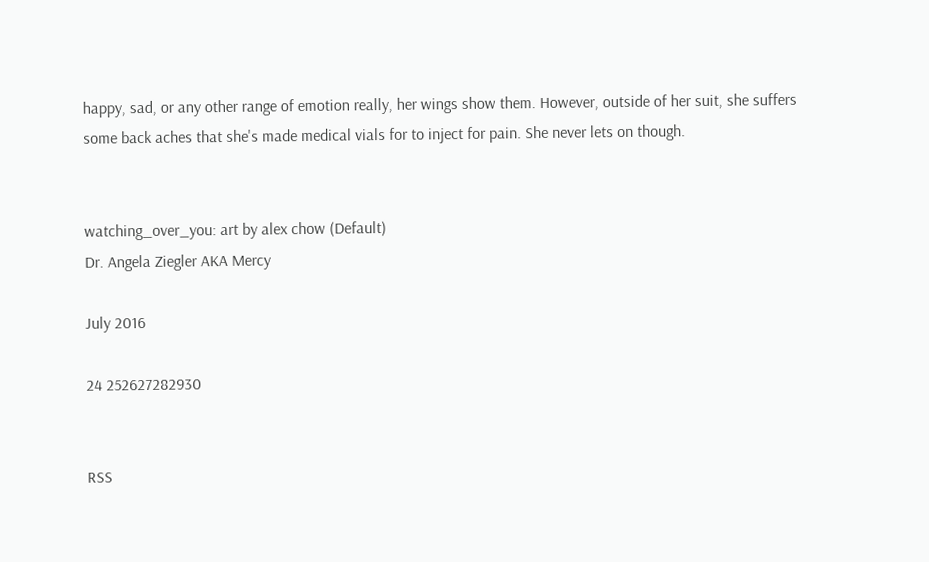happy, sad, or any other range of emotion really, her wings show them. However, outside of her suit, she suffers some back aches that she's made medical vials for to inject for pain. She never lets on though.


watching_over_you: art by alex chow (Default)
Dr. Angela Ziegler AKA Mercy

July 2016

24 252627282930


RSS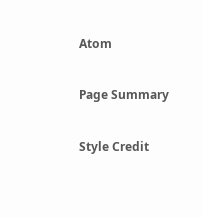Atom

Page Summary

Style Credit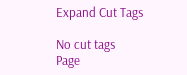Expand Cut Tags

No cut tags
Page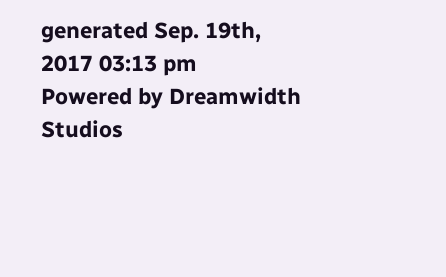generated Sep. 19th, 2017 03:13 pm
Powered by Dreamwidth Studios